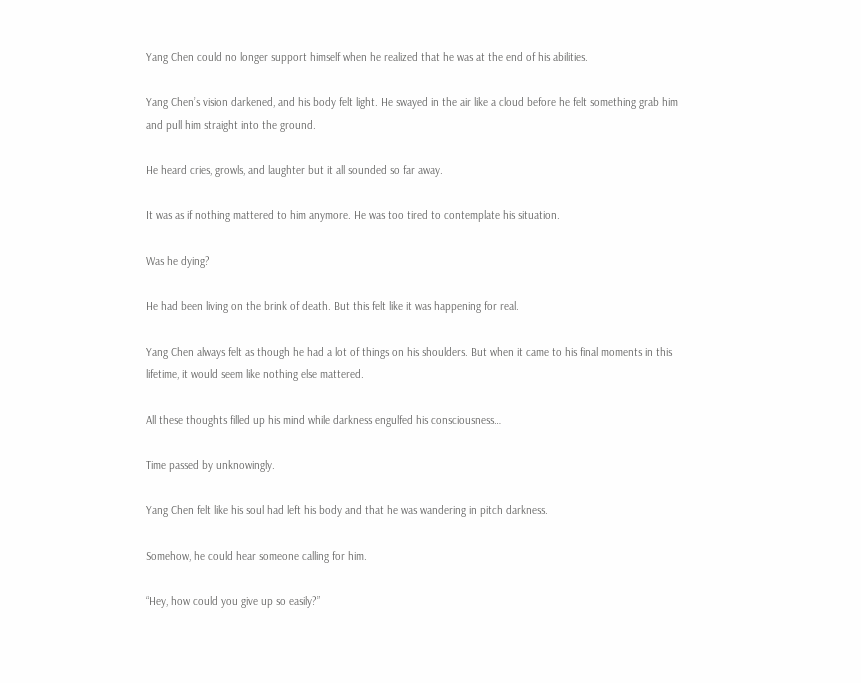Yang Chen could no longer support himself when he realized that he was at the end of his abilities.

Yang Chen’s vision darkened, and his body felt light. He swayed in the air like a cloud before he felt something grab him and pull him straight into the ground.

He heard cries, growls, and laughter but it all sounded so far away.

It was as if nothing mattered to him anymore. He was too tired to contemplate his situation.

Was he dying?

He had been living on the brink of death. But this felt like it was happening for real.

Yang Chen always felt as though he had a lot of things on his shoulders. But when it came to his final moments in this lifetime, it would seem like nothing else mattered.

All these thoughts filled up his mind while darkness engulfed his consciousness…

Time passed by unknowingly.

Yang Chen felt like his soul had left his body and that he was wandering in pitch darkness.

Somehow, he could hear someone calling for him.

“Hey, how could you give up so easily?”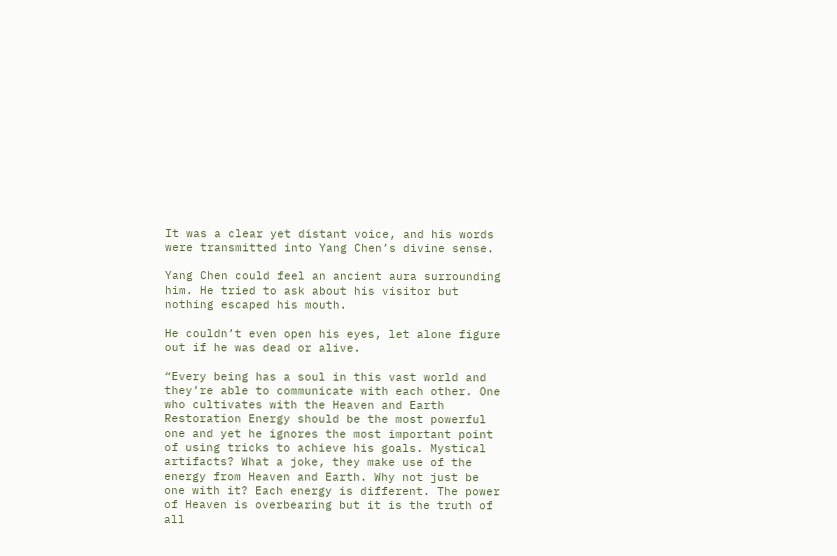It was a clear yet distant voice, and his words were transmitted into Yang Chen’s divine sense.

Yang Chen could feel an ancient aura surrounding him. He tried to ask about his visitor but nothing escaped his mouth.

He couldn’t even open his eyes, let alone figure out if he was dead or alive.

“Every being has a soul in this vast world and they’re able to communicate with each other. One who cultivates with the Heaven and Earth Restoration Energy should be the most powerful one and yet he ignores the most important point of using tricks to achieve his goals. Mystical artifacts? What a joke, they make use of the energy from Heaven and Earth. Why not just be one with it? Each energy is different. The power of Heaven is overbearing but it is the truth of all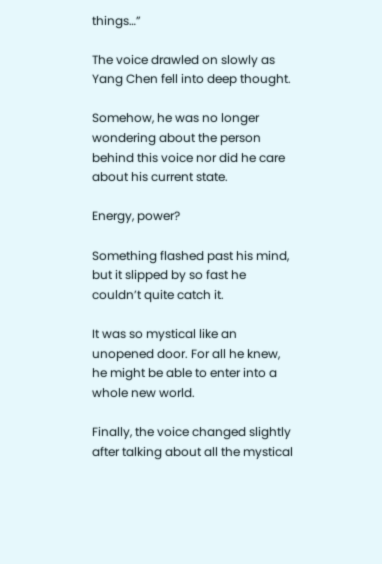things…”

The voice drawled on slowly as Yang Chen fell into deep thought.

Somehow, he was no longer wondering about the person behind this voice nor did he care about his current state.

Energy, power?

Something flashed past his mind, but it slipped by so fast he couldn’t quite catch it.

It was so mystical like an unopened door. For all he knew, he might be able to enter into a whole new world.

Finally, the voice changed slightly after talking about all the mystical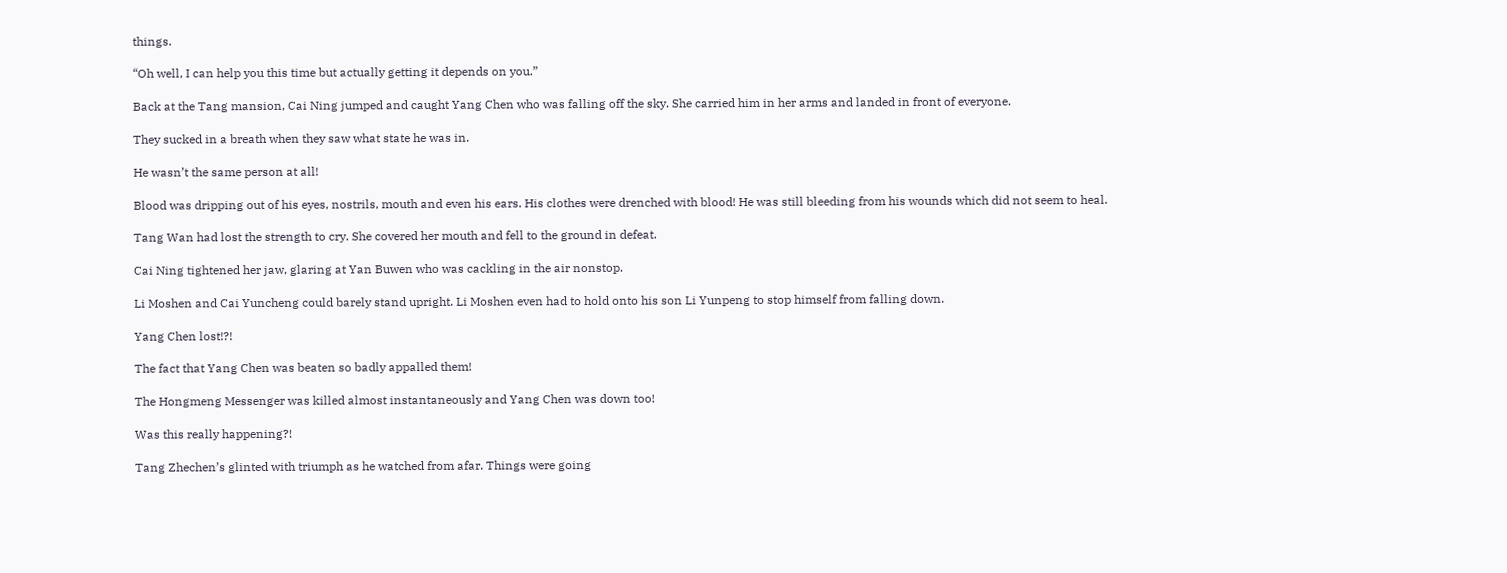things.

“Oh well, I can help you this time but actually getting it depends on you.”

Back at the Tang mansion, Cai Ning jumped and caught Yang Chen who was falling off the sky. She carried him in her arms and landed in front of everyone.

They sucked in a breath when they saw what state he was in.

He wasn’t the same person at all!

Blood was dripping out of his eyes, nostrils, mouth and even his ears. His clothes were drenched with blood! He was still bleeding from his wounds which did not seem to heal.

Tang Wan had lost the strength to cry. She covered her mouth and fell to the ground in defeat.

Cai Ning tightened her jaw, glaring at Yan Buwen who was cackling in the air nonstop.

Li Moshen and Cai Yuncheng could barely stand upright. Li Moshen even had to hold onto his son Li Yunpeng to stop himself from falling down.

Yang Chen lost!?!

The fact that Yang Chen was beaten so badly appalled them!

The Hongmeng Messenger was killed almost instantaneously and Yang Chen was down too!

Was this really happening?!

Tang Zhechen’s glinted with triumph as he watched from afar. Things were going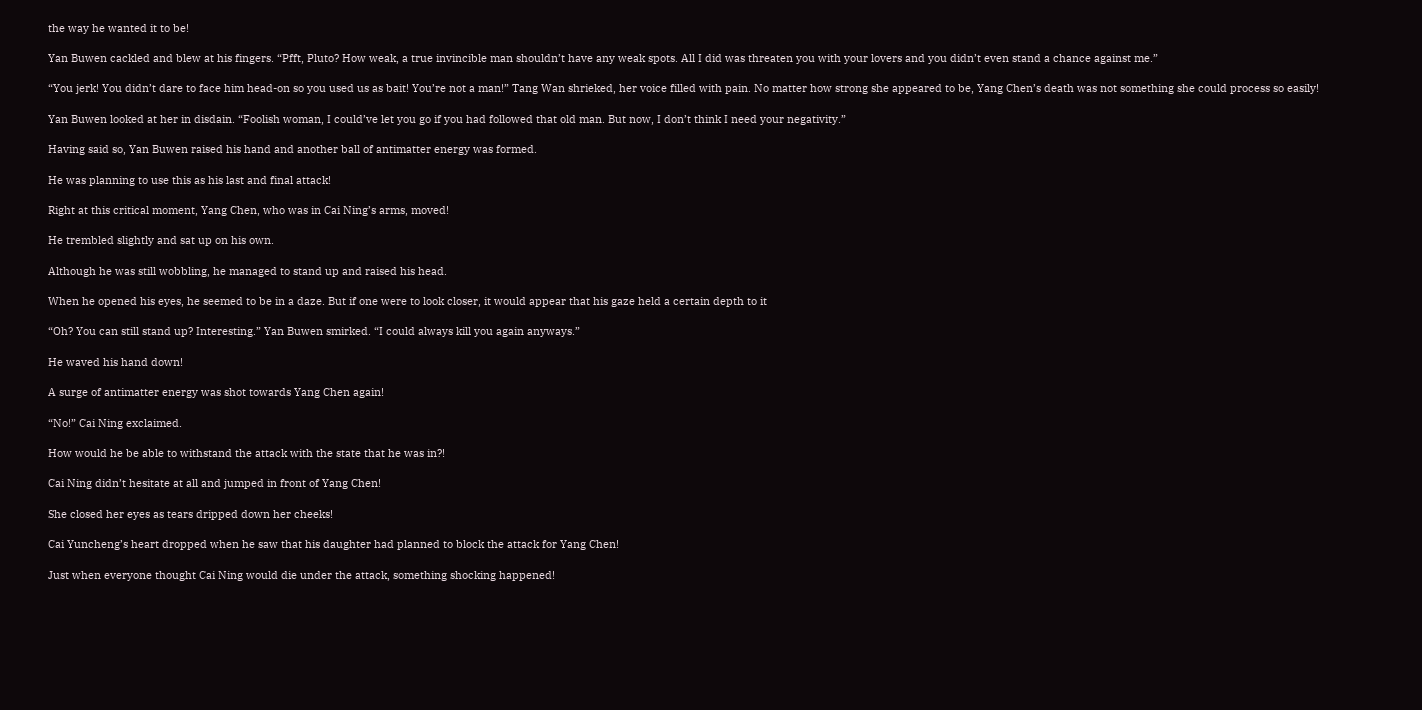the way he wanted it to be!

Yan Buwen cackled and blew at his fingers. “Pfft, Pluto? How weak, a true invincible man shouldn’t have any weak spots. All I did was threaten you with your lovers and you didn’t even stand a chance against me.”

“You jerk! You didn’t dare to face him head-on so you used us as bait! You’re not a man!” Tang Wan shrieked, her voice filled with pain. No matter how strong she appeared to be, Yang Chen’s death was not something she could process so easily!

Yan Buwen looked at her in disdain. “Foolish woman, I could’ve let you go if you had followed that old man. But now, I don’t think I need your negativity.”

Having said so, Yan Buwen raised his hand and another ball of antimatter energy was formed.

He was planning to use this as his last and final attack!

Right at this critical moment, Yang Chen, who was in Cai Ning’s arms, moved!

He trembled slightly and sat up on his own.

Although he was still wobbling, he managed to stand up and raised his head.

When he opened his eyes, he seemed to be in a daze. But if one were to look closer, it would appear that his gaze held a certain depth to it

“Oh? You can still stand up? Interesting.” Yan Buwen smirked. “I could always kill you again anyways.”

He waved his hand down!

A surge of antimatter energy was shot towards Yang Chen again!

“No!” Cai Ning exclaimed.

How would he be able to withstand the attack with the state that he was in?!

Cai Ning didn’t hesitate at all and jumped in front of Yang Chen!

She closed her eyes as tears dripped down her cheeks!

Cai Yuncheng’s heart dropped when he saw that his daughter had planned to block the attack for Yang Chen!

Just when everyone thought Cai Ning would die under the attack, something shocking happened!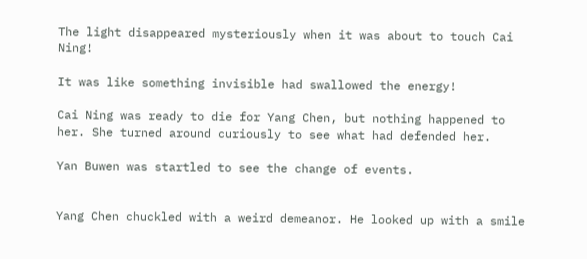The light disappeared mysteriously when it was about to touch Cai Ning!

It was like something invisible had swallowed the energy!

Cai Ning was ready to die for Yang Chen, but nothing happened to her. She turned around curiously to see what had defended her.

Yan Buwen was startled to see the change of events.


Yang Chen chuckled with a weird demeanor. He looked up with a smile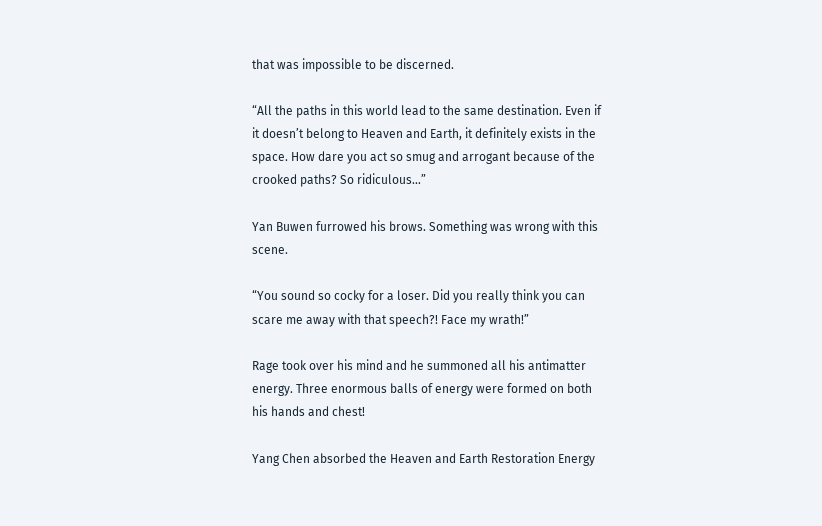that was impossible to be discerned.

“All the paths in this world lead to the same destination. Even if it doesn’t belong to Heaven and Earth, it definitely exists in the space. How dare you act so smug and arrogant because of the crooked paths? So ridiculous…”

Yan Buwen furrowed his brows. Something was wrong with this scene.

“You sound so cocky for a loser. Did you really think you can scare me away with that speech?! Face my wrath!”

Rage took over his mind and he summoned all his antimatter energy. Three enormous balls of energy were formed on both his hands and chest!

Yang Chen absorbed the Heaven and Earth Restoration Energy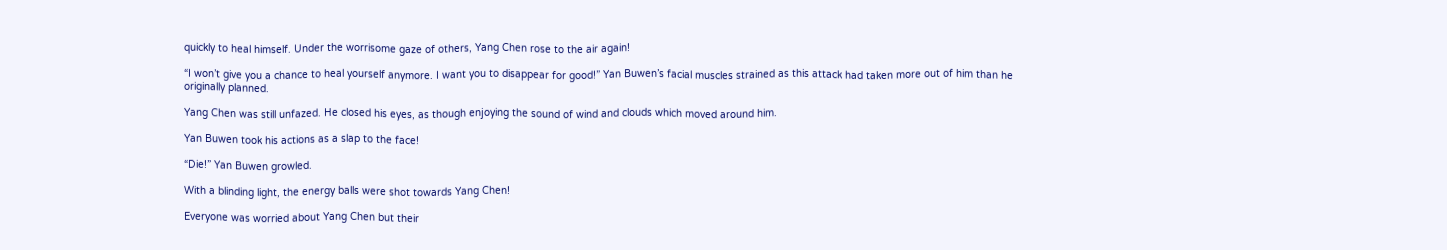quickly to heal himself. Under the worrisome gaze of others, Yang Chen rose to the air again!

“I won’t give you a chance to heal yourself anymore. I want you to disappear for good!” Yan Buwen’s facial muscles strained as this attack had taken more out of him than he originally planned.

Yang Chen was still unfazed. He closed his eyes, as though enjoying the sound of wind and clouds which moved around him.

Yan Buwen took his actions as a slap to the face!

“Die!” Yan Buwen growled.

With a blinding light, the energy balls were shot towards Yang Chen!

Everyone was worried about Yang Chen but their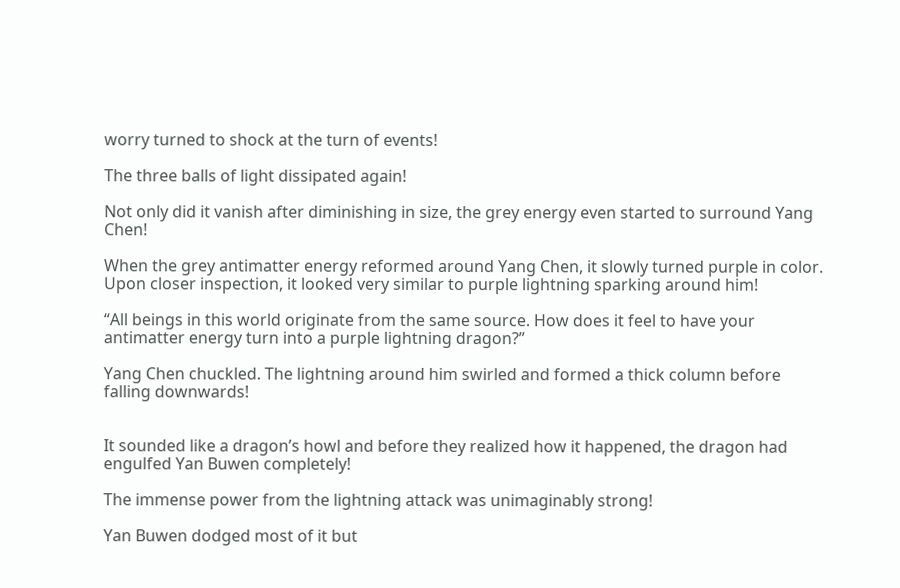worry turned to shock at the turn of events!

The three balls of light dissipated again!

Not only did it vanish after diminishing in size, the grey energy even started to surround Yang Chen!

When the grey antimatter energy reformed around Yang Chen, it slowly turned purple in color. Upon closer inspection, it looked very similar to purple lightning sparking around him!

“All beings in this world originate from the same source. How does it feel to have your antimatter energy turn into a purple lightning dragon?”

Yang Chen chuckled. The lightning around him swirled and formed a thick column before falling downwards!


It sounded like a dragon’s howl and before they realized how it happened, the dragon had engulfed Yan Buwen completely!

The immense power from the lightning attack was unimaginably strong!

Yan Buwen dodged most of it but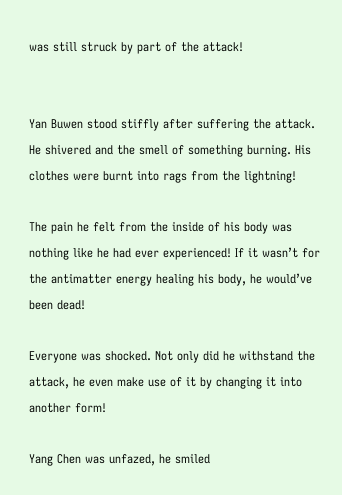was still struck by part of the attack!


Yan Buwen stood stiffly after suffering the attack. He shivered and the smell of something burning. His clothes were burnt into rags from the lightning!

The pain he felt from the inside of his body was nothing like he had ever experienced! If it wasn’t for the antimatter energy healing his body, he would’ve been dead!

Everyone was shocked. Not only did he withstand the attack, he even make use of it by changing it into another form!

Yang Chen was unfazed, he smiled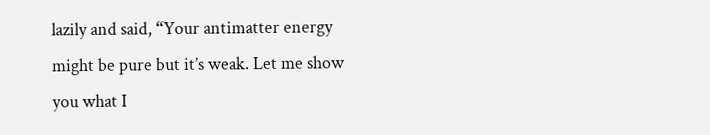lazily and said, “Your antimatter energy might be pure but it’s weak. Let me show you what I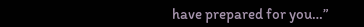have prepared for you…”